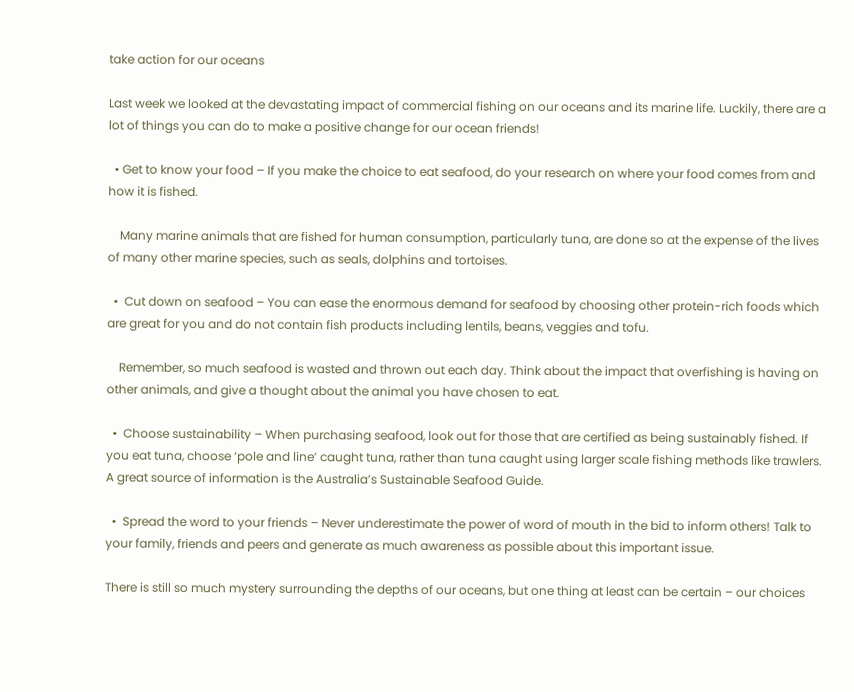take action for our oceans

Last week we looked at the devastating impact of commercial fishing on our oceans and its marine life. Luckily, there are a lot of things you can do to make a positive change for our ocean friends!

  • Get to know your food – If you make the choice to eat seafood, do your research on where your food comes from and how it is fished.

    Many marine animals that are fished for human consumption, particularly tuna, are done so at the expense of the lives of many other marine species, such as seals, dolphins and tortoises.

  •  Cut down on seafood – You can ease the enormous demand for seafood by choosing other protein-rich foods which are great for you and do not contain fish products including lentils, beans, veggies and tofu.

    Remember, so much seafood is wasted and thrown out each day. Think about the impact that overfishing is having on other animals, and give a thought about the animal you have chosen to eat.

  •  Choose sustainability – When purchasing seafood, look out for those that are certified as being sustainably fished. If you eat tuna, choose ‘pole and line’ caught tuna, rather than tuna caught using larger scale fishing methods like trawlers. A great source of information is the Australia’s Sustainable Seafood Guide.

  •  Spread the word to your friends – Never underestimate the power of word of mouth in the bid to inform others! Talk to your family, friends and peers and generate as much awareness as possible about this important issue.

There is still so much mystery surrounding the depths of our oceans, but one thing at least can be certain – our choices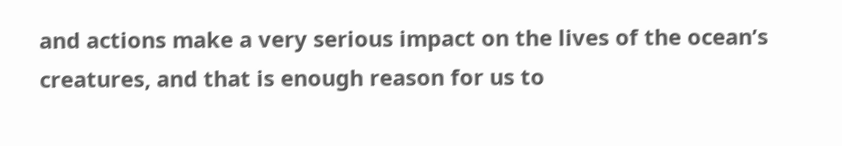and actions make a very serious impact on the lives of the ocean’s creatures, and that is enough reason for us to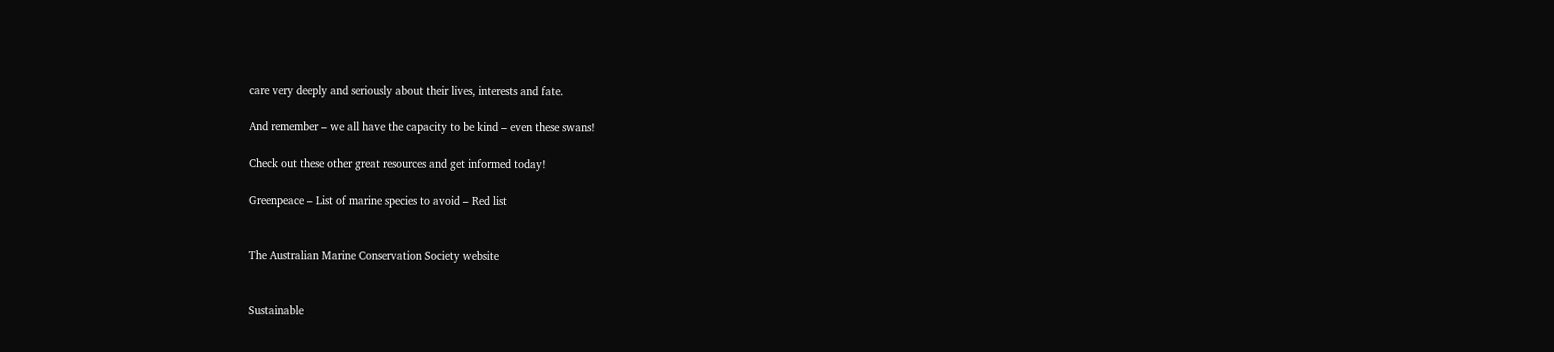care very deeply and seriously about their lives, interests and fate.

And remember – we all have the capacity to be kind – even these swans!

Check out these other great resources and get informed today!

Greenpeace – List of marine species to avoid – Red list


The Australian Marine Conservation Society website


Sustainable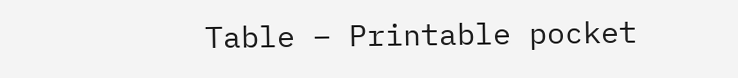Table – Printable pocket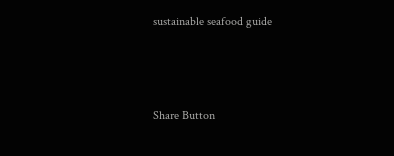sustainable seafood guide



Share Button